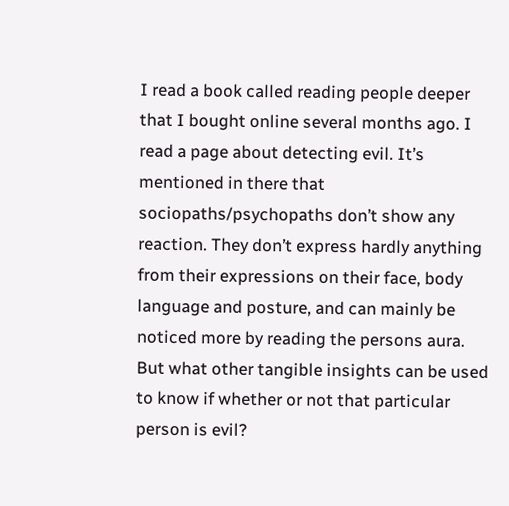I read a book called reading people deeper that I bought online several months ago. I read a page about detecting evil. It’s mentioned in there that sociopaths/psychopaths don’t show any reaction. They don’t express hardly anything from their expressions on their face, body language and posture, and can mainly be noticed more by reading the persons aura. But what other tangible insights can be used to know if whether or not that particular person is evil?